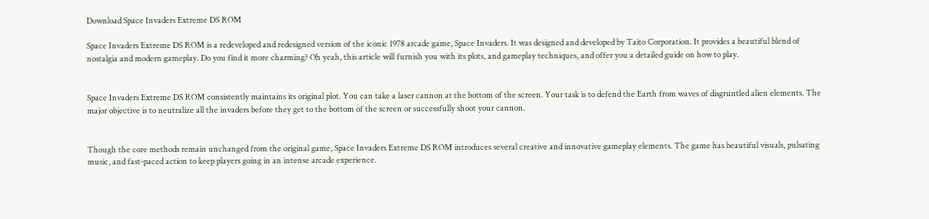Download Space Invaders Extreme DS ROM

Space Invaders Extreme DS ROM is a redeveloped and redesigned version of the iconic 1978 arcade game, Space Invaders. It was designed and developed by Taito Corporation. It provides a beautiful blend of nostalgia and modern gameplay. Do you find it more charming? Oh yeah, this article will furnish you with its plots, and gameplay techniques, and offer you a detailed guide on how to play.


Space Invaders Extreme DS ROM consistently maintains its original plot. You can take a laser cannon at the bottom of the screen. Your task is to defend the Earth from waves of disgruntled alien elements. The major objective is to neutralize all the invaders before they get to the bottom of the screen or successfully shoot your cannon.


Though the core methods remain unchanged from the original game, Space Invaders Extreme DS ROM introduces several creative and innovative gameplay elements. The game has beautiful visuals, pulsating music, and fast-paced action to keep players going in an intense arcade experience.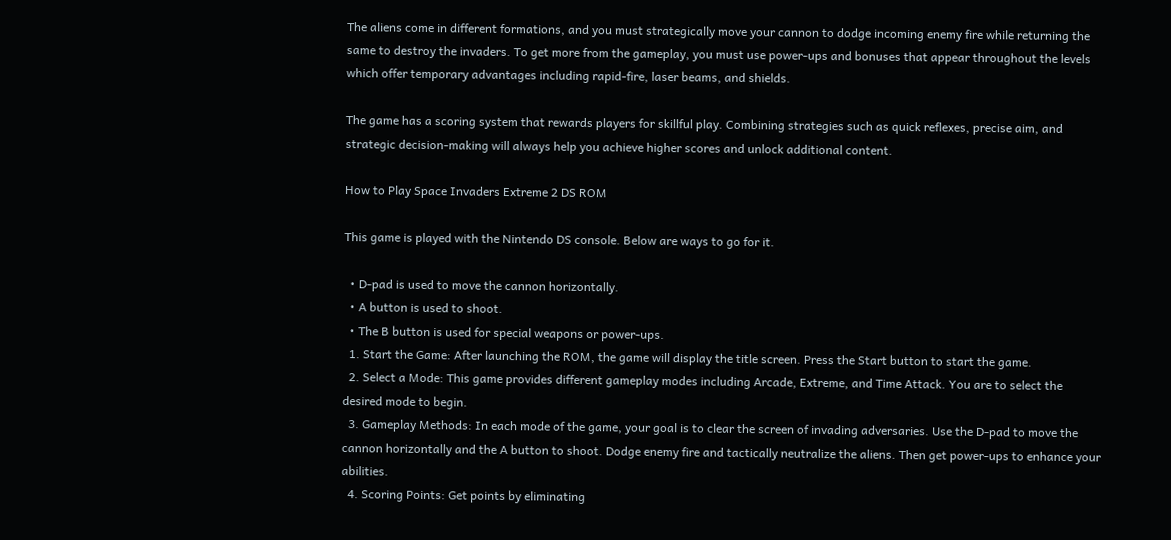The aliens come in different formations, and you must strategically move your cannon to dodge incoming enemy fire while returning the same to destroy the invaders. To get more from the gameplay, you must use power-ups and bonuses that appear throughout the levels which offer temporary advantages including rapid-fire, laser beams, and shields.

The game has a scoring system that rewards players for skillful play. Combining strategies such as quick reflexes, precise aim, and strategic decision-making will always help you achieve higher scores and unlock additional content.

How to Play Space Invaders Extreme 2 DS ROM

This game is played with the Nintendo DS console. Below are ways to go for it.

  • D-pad is used to move the cannon horizontally.
  • A button is used to shoot.
  • The B button is used for special weapons or power-ups.
  1. Start the Game: After launching the ROM, the game will display the title screen. Press the Start button to start the game.
  2. Select a Mode: This game provides different gameplay modes including Arcade, Extreme, and Time Attack. You are to select the desired mode to begin.
  3. Gameplay Methods: In each mode of the game, your goal is to clear the screen of invading adversaries. Use the D-pad to move the cannon horizontally and the A button to shoot. Dodge enemy fire and tactically neutralize the aliens. Then get power-ups to enhance your abilities.
  4. Scoring Points: Get points by eliminating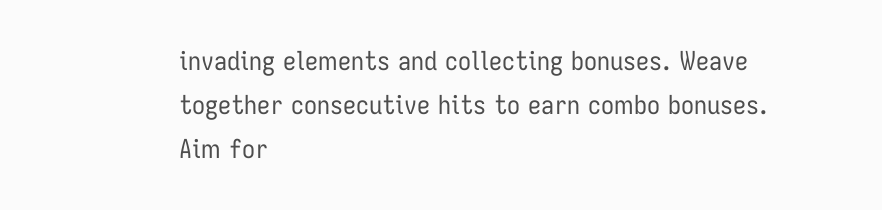invading elements and collecting bonuses. Weave together consecutive hits to earn combo bonuses. Aim for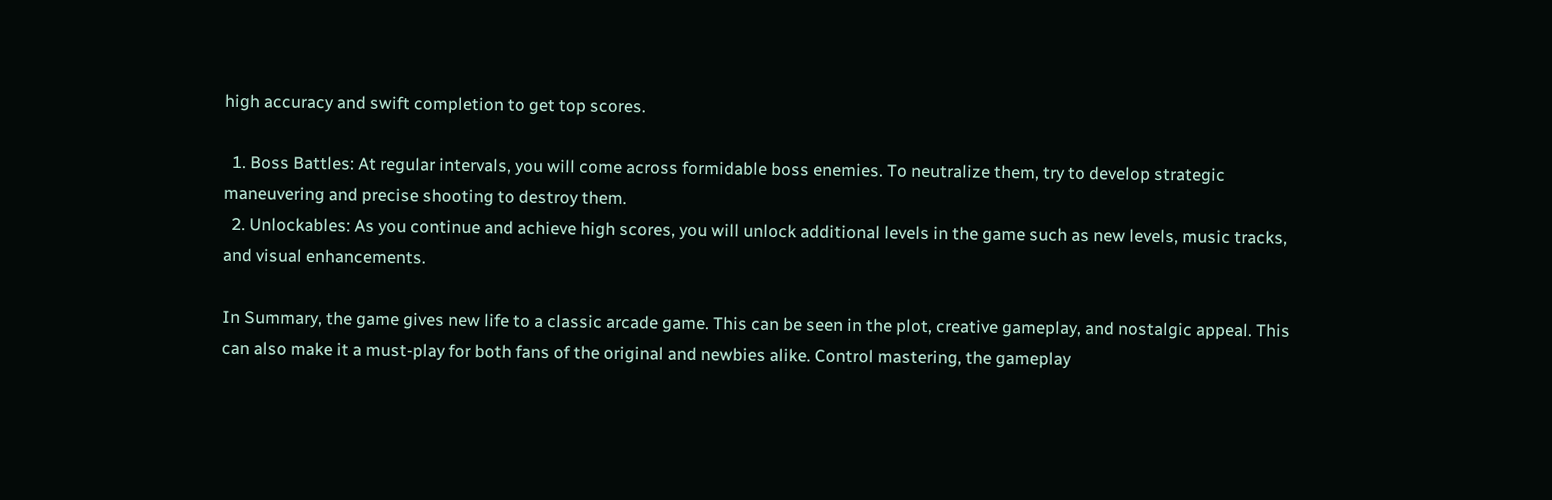high accuracy and swift completion to get top scores.

  1. Boss Battles: At regular intervals, you will come across formidable boss enemies. To neutralize them, try to develop strategic maneuvering and precise shooting to destroy them.
  2. Unlockables: As you continue and achieve high scores, you will unlock additional levels in the game such as new levels, music tracks, and visual enhancements.

In Summary, the game gives new life to a classic arcade game. This can be seen in the plot, creative gameplay, and nostalgic appeal. This can also make it a must-play for both fans of the original and newbies alike. Control mastering, the gameplay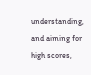understanding, and aiming for high scores,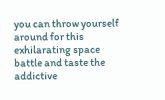you can throw yourself around for this exhilarating space battle and taste the addictive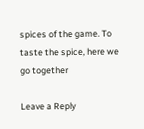spices of the game. To taste the spice, here we go together

Leave a Reply